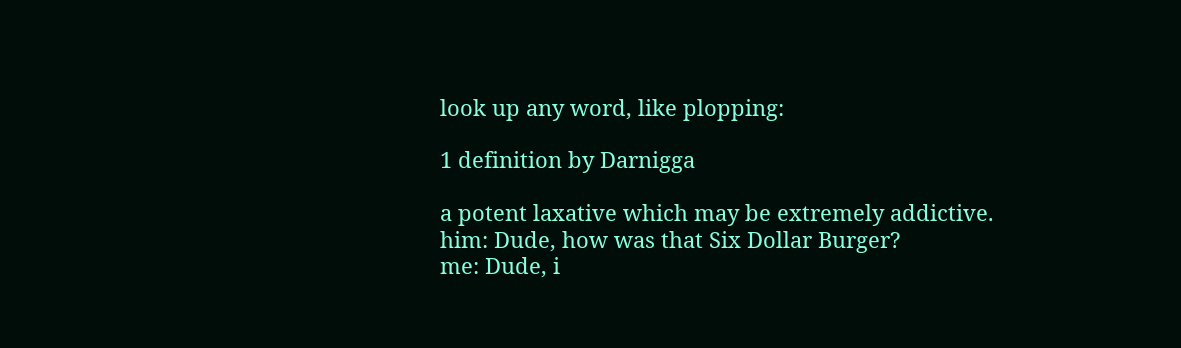look up any word, like plopping:

1 definition by Darnigga

a potent laxative which may be extremely addictive.
him: Dude, how was that Six Dollar Burger?
me: Dude, i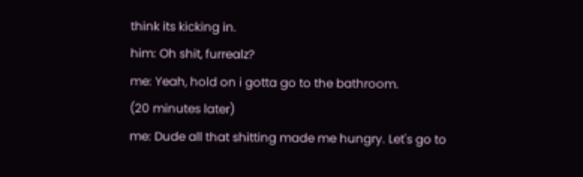think its kicking in.
him: Oh shit, furrealz?
me: Yeah, hold on i gotta go to the bathroom.
(20 minutes later)
me: Dude all that shitting made me hungry. Let's go to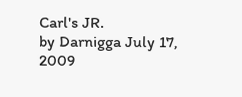Carl's JR.
by Darnigga July 17, 2009